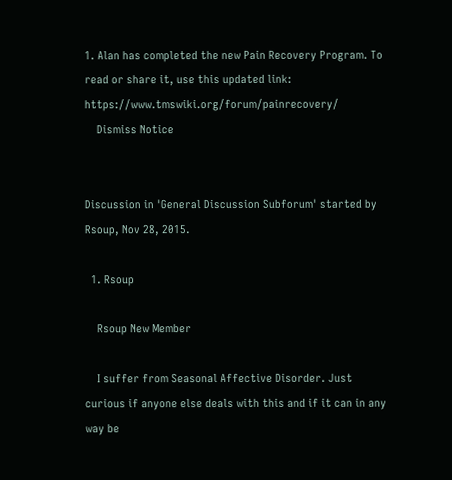1. Alan has completed the new Pain Recovery Program. To read or share it, use this updated link: https://www.tmswiki.org/forum/painrecovery/
    Dismiss Notice


Discussion in 'General Discussion Subforum' started by Rsoup, Nov 28, 2015.

  1. Rsoup

    Rsoup New Member

    I suffer from Seasonal Affective Disorder. Just curious if anyone else deals with this and if it can in any way be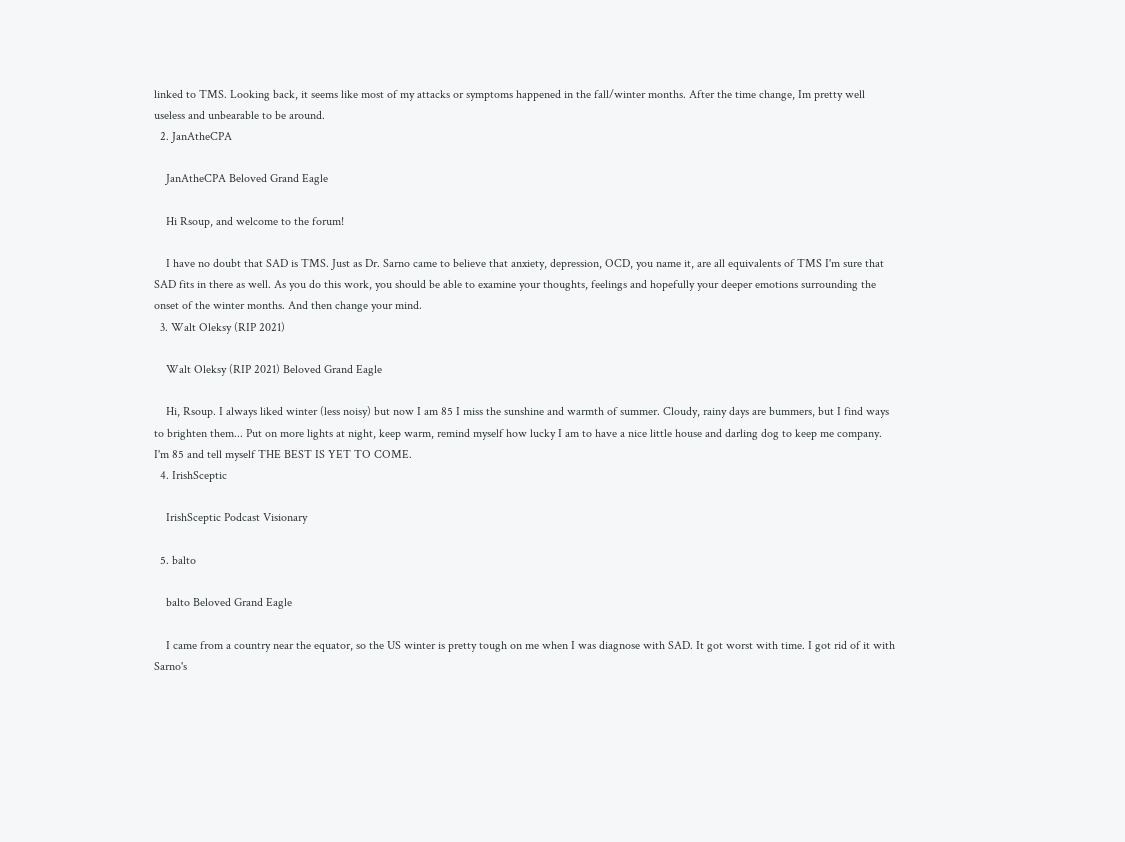linked to TMS. Looking back, it seems like most of my attacks or symptoms happened in the fall/winter months. After the time change, Im pretty well useless and unbearable to be around.
  2. JanAtheCPA

    JanAtheCPA Beloved Grand Eagle

    Hi Rsoup, and welcome to the forum!

    I have no doubt that SAD is TMS. Just as Dr. Sarno came to believe that anxiety, depression, OCD, you name it, are all equivalents of TMS I'm sure that SAD fits in there as well. As you do this work, you should be able to examine your thoughts, feelings and hopefully your deeper emotions surrounding the onset of the winter months. And then change your mind.
  3. Walt Oleksy (RIP 2021)

    Walt Oleksy (RIP 2021) Beloved Grand Eagle

    Hi, Rsoup. I always liked winter (less noisy) but now I am 85 I miss the sunshine and warmth of summer. Cloudy, rainy days are bummers, but I find ways to brighten them... Put on more lights at night, keep warm, remind myself how lucky I am to have a nice little house and darling dog to keep me company. I'm 85 and tell myself THE BEST IS YET TO COME.
  4. IrishSceptic

    IrishSceptic Podcast Visionary

  5. balto

    balto Beloved Grand Eagle

    I came from a country near the equator, so the US winter is pretty tough on me when I was diagnose with SAD. It got worst with time. I got rid of it with Sarno's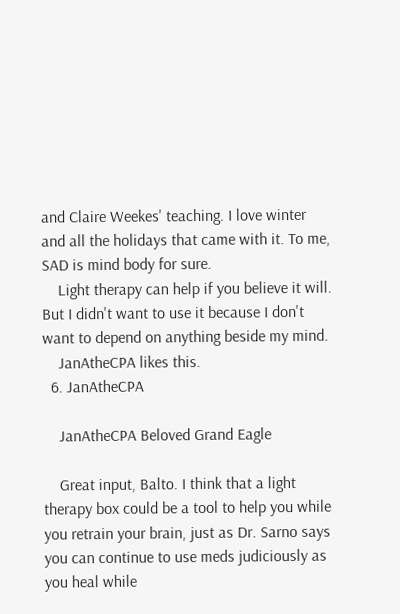and Claire Weekes' teaching. I love winter and all the holidays that came with it. To me, SAD is mind body for sure.
    Light therapy can help if you believe it will. But I didn't want to use it because I don't want to depend on anything beside my mind.
    JanAtheCPA likes this.
  6. JanAtheCPA

    JanAtheCPA Beloved Grand Eagle

    Great input, Balto. I think that a light therapy box could be a tool to help you while you retrain your brain, just as Dr. Sarno says you can continue to use meds judiciously as you heal while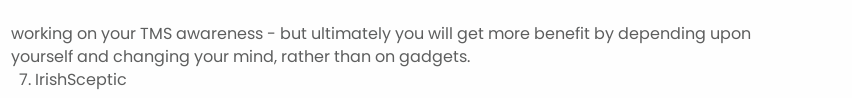working on your TMS awareness - but ultimately you will get more benefit by depending upon yourself and changing your mind, rather than on gadgets.
  7. IrishSceptic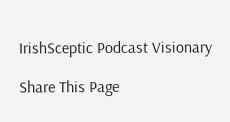IrishSceptic Podcast Visionary

Share This Page